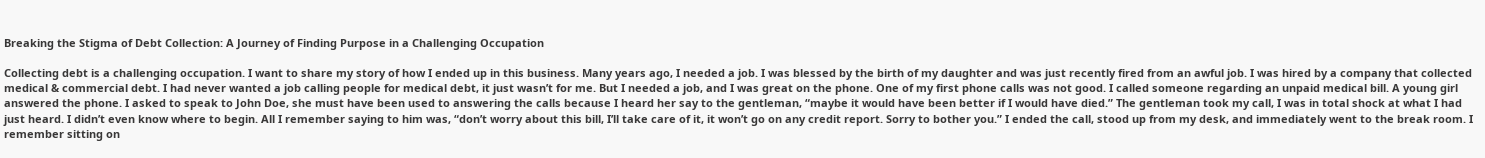Breaking the Stigma of Debt Collection: A Journey of Finding Purpose in a Challenging Occupation

Collecting debt is a challenging occupation. I want to share my story of how I ended up in this business. Many years ago, I needed a job. I was blessed by the birth of my daughter and was just recently fired from an awful job. I was hired by a company that collected medical & commercial debt. I had never wanted a job calling people for medical debt, it just wasn’t for me. But I needed a job, and I was great on the phone. One of my first phone calls was not good. I called someone regarding an unpaid medical bill. A young girl answered the phone. I asked to speak to John Doe, she must have been used to answering the calls because I heard her say to the gentleman, “maybe it would have been better if I would have died.” The gentleman took my call, I was in total shock at what I had just heard. I didn’t even know where to begin. All I remember saying to him was, “don’t worry about this bill, I’ll take care of it, it won’t go on any credit report. Sorry to bother you.” I ended the call, stood up from my desk, and immediately went to the break room. I remember sitting on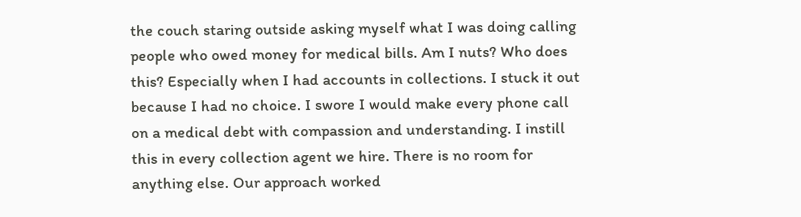the couch staring outside asking myself what I was doing calling people who owed money for medical bills. Am I nuts? Who does this? Especially when I had accounts in collections. I stuck it out because I had no choice. I swore I would make every phone call on a medical debt with compassion and understanding. I instill this in every collection agent we hire. There is no room for anything else. Our approach worked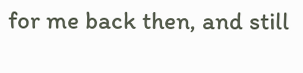for me back then, and still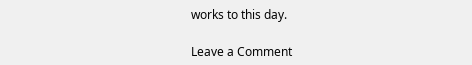works to this day.

Leave a Comment